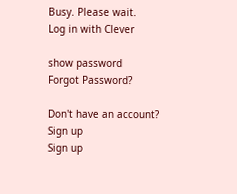Busy. Please wait.
Log in with Clever

show password
Forgot Password?

Don't have an account?  Sign up
Sign up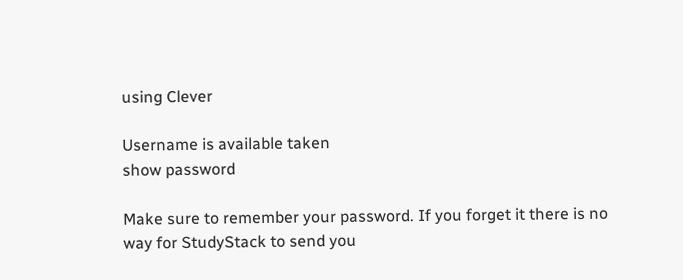using Clever

Username is available taken
show password

Make sure to remember your password. If you forget it there is no way for StudyStack to send you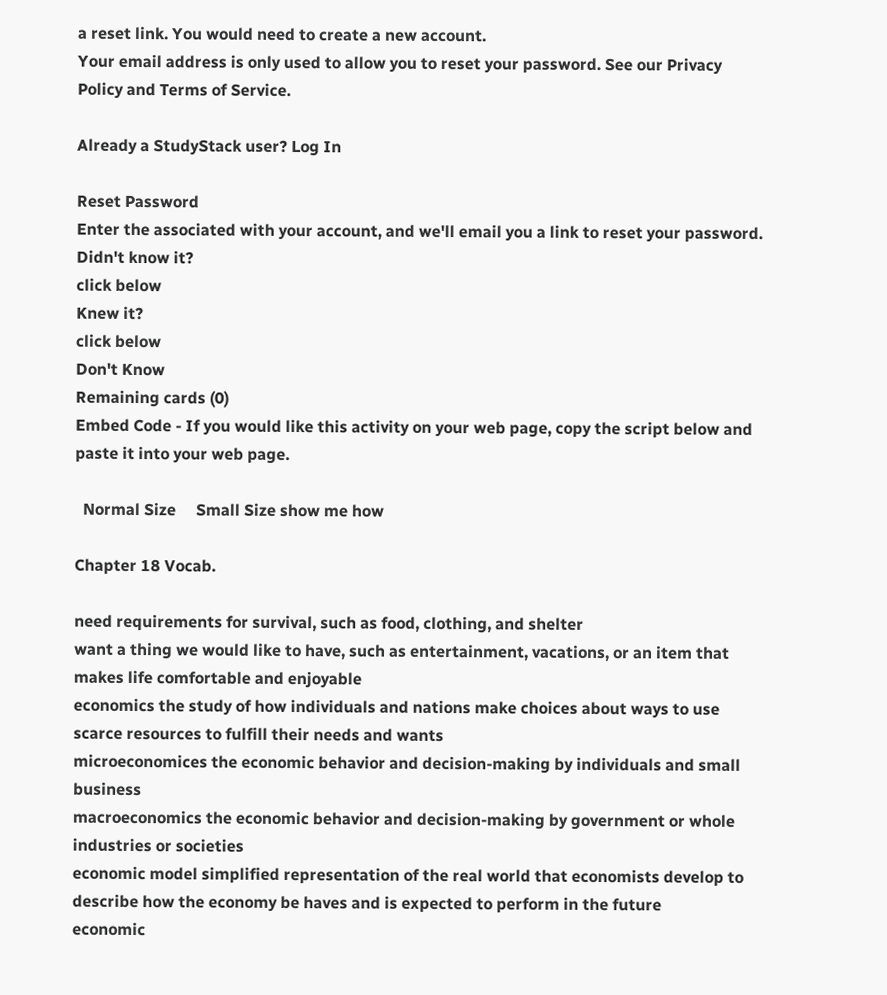a reset link. You would need to create a new account.
Your email address is only used to allow you to reset your password. See our Privacy Policy and Terms of Service.

Already a StudyStack user? Log In

Reset Password
Enter the associated with your account, and we'll email you a link to reset your password.
Didn't know it?
click below
Knew it?
click below
Don't Know
Remaining cards (0)
Embed Code - If you would like this activity on your web page, copy the script below and paste it into your web page.

  Normal Size     Small Size show me how

Chapter 18 Vocab.

need requirements for survival, such as food, clothing, and shelter
want a thing we would like to have, such as entertainment, vacations, or an item that makes life comfortable and enjoyable
economics the study of how individuals and nations make choices about ways to use scarce resources to fulfill their needs and wants
microeconomices the economic behavior and decision-making by individuals and small business
macroeconomics the economic behavior and decision-making by government or whole industries or societies
economic model simplified representation of the real world that economists develop to describe how the economy be haves and is expected to perform in the future
economic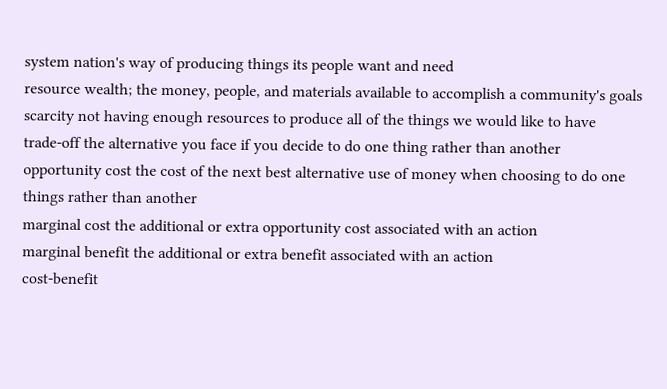system nation's way of producing things its people want and need
resource wealth; the money, people, and materials available to accomplish a community's goals
scarcity not having enough resources to produce all of the things we would like to have
trade-off the alternative you face if you decide to do one thing rather than another
opportunity cost the cost of the next best alternative use of money when choosing to do one things rather than another
marginal cost the additional or extra opportunity cost associated with an action
marginal benefit the additional or extra benefit associated with an action
cost-benefit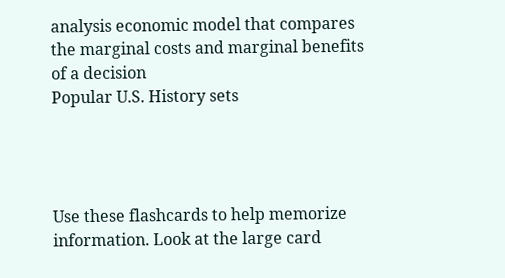analysis economic model that compares the marginal costs and marginal benefits of a decision
Popular U.S. History sets




Use these flashcards to help memorize information. Look at the large card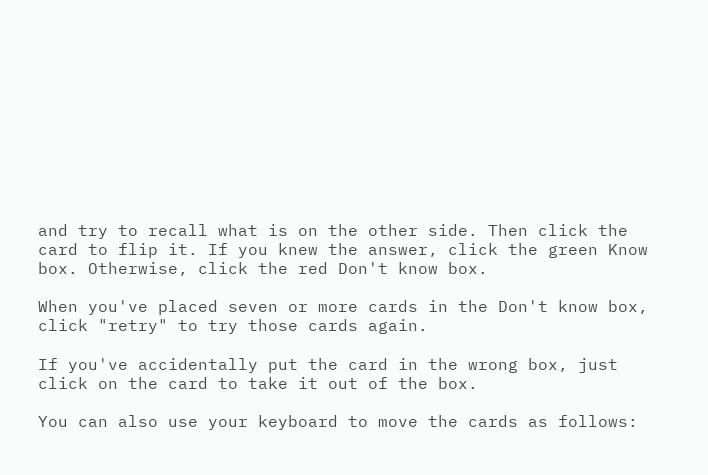and try to recall what is on the other side. Then click the card to flip it. If you knew the answer, click the green Know box. Otherwise, click the red Don't know box.

When you've placed seven or more cards in the Don't know box, click "retry" to try those cards again.

If you've accidentally put the card in the wrong box, just click on the card to take it out of the box.

You can also use your keyboard to move the cards as follows: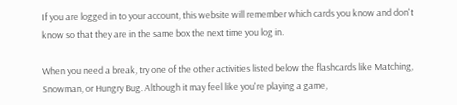If you are logged in to your account, this website will remember which cards you know and don't know so that they are in the same box the next time you log in.

When you need a break, try one of the other activities listed below the flashcards like Matching, Snowman, or Hungry Bug. Although it may feel like you're playing a game,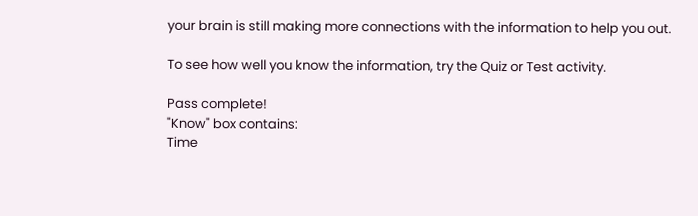your brain is still making more connections with the information to help you out.

To see how well you know the information, try the Quiz or Test activity.

Pass complete!
"Know" box contains:
Time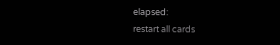elapsed:
restart all cards